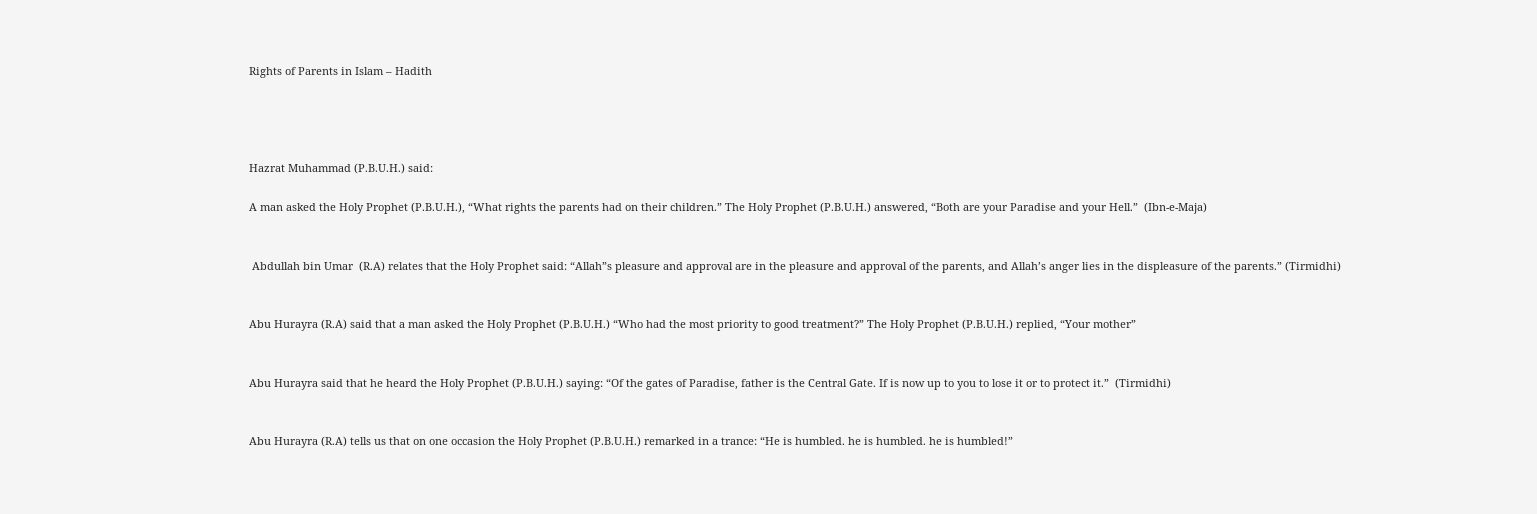Rights of Parents in Islam – Hadith




Hazrat Muhammad (P.B.U.H.) said:

A man asked the Holy Prophet (P.B.U.H.), “What rights the parents had on their children.” The Holy Prophet (P.B.U.H.) answered, “Both are your Paradise and your Hell.”  (Ibn-e-Maja)


 Abdullah bin Umar  (R.A) relates that the Holy Prophet said: “Allah”s pleasure and approval are in the pleasure and approval of the parents, and Allah’s anger lies in the displeasure of the parents.” (Tirmidhi)


Abu Hurayra (R.A) said that a man asked the Holy Prophet (P.B.U.H.) “Who had the most priority to good treatment?” The Holy Prophet (P.B.U.H.) replied, “Your mother”


Abu Hurayra said that he heard the Holy Prophet (P.B.U.H.) saying: “Of the gates of Paradise, father is the Central Gate. If is now up to you to lose it or to protect it.”  (Tirmidhi)


Abu Hurayra (R.A) tells us that on one occasion the Holy Prophet (P.B.U.H.) remarked in a trance: “He is humbled. he is humbled. he is humbled!”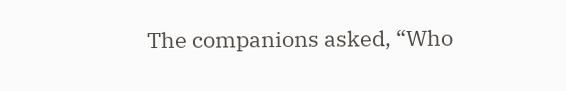The companions asked, “Who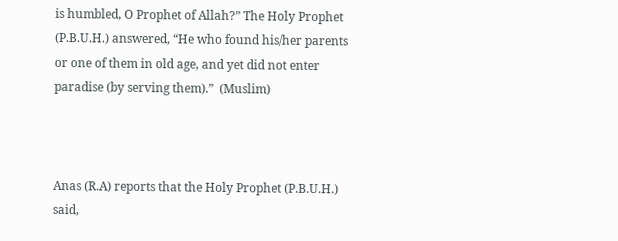is humbled, O Prophet of Allah?” The Holy Prophet (P.B.U.H.) answered, “He who found his/her parents or one of them in old age, and yet did not enter paradise (by serving them).”  (Muslim)



Anas (R.A) reports that the Holy Prophet (P.B.U.H.) said,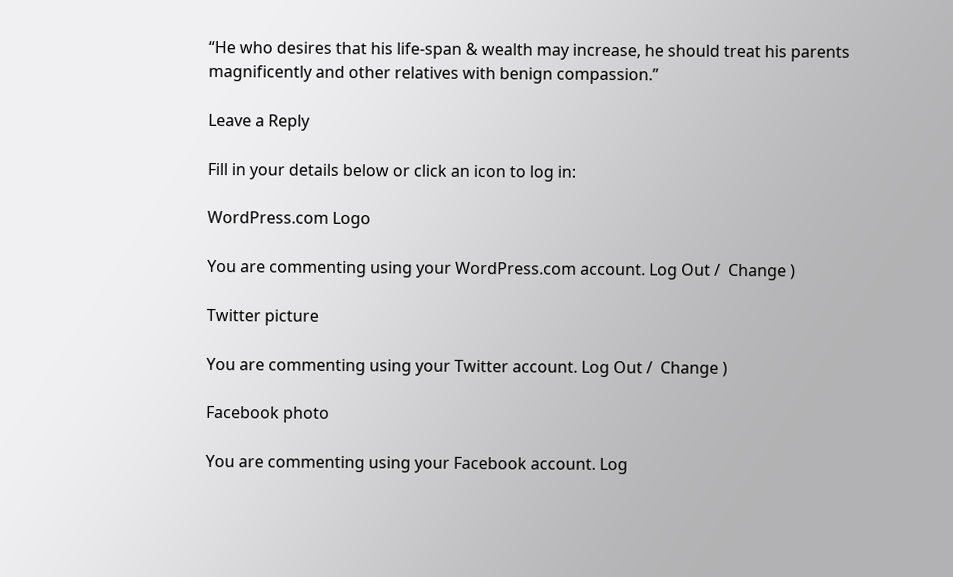“He who desires that his life-span & wealth may increase, he should treat his parents magnificently and other relatives with benign compassion.”

Leave a Reply

Fill in your details below or click an icon to log in:

WordPress.com Logo

You are commenting using your WordPress.com account. Log Out /  Change )

Twitter picture

You are commenting using your Twitter account. Log Out /  Change )

Facebook photo

You are commenting using your Facebook account. Log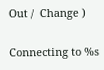Out /  Change )

Connecting to %s